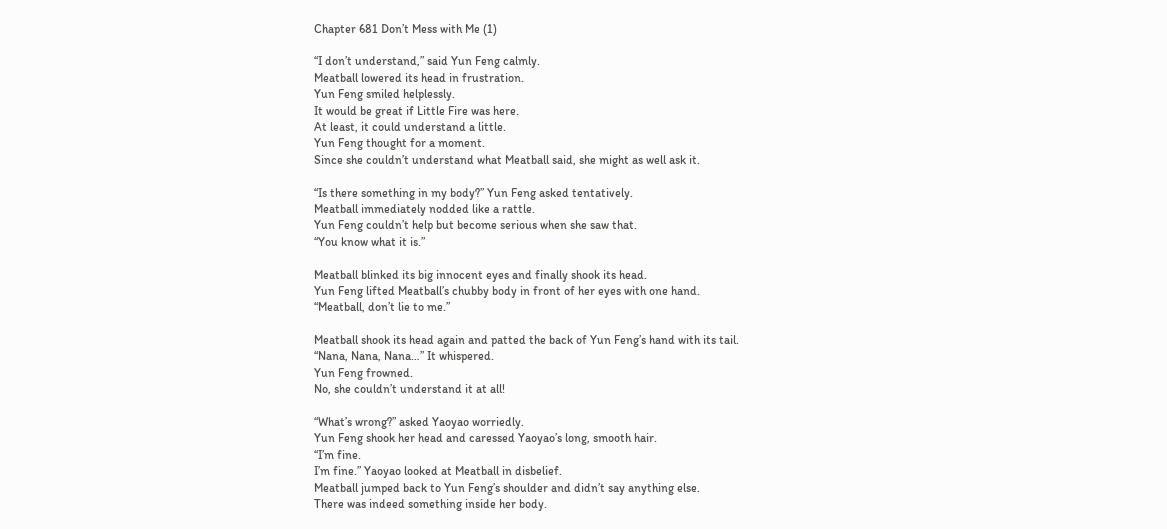Chapter 681 Don’t Mess with Me (1)

“I don’t understand,” said Yun Feng calmly.
Meatball lowered its head in frustration.
Yun Feng smiled helplessly.
It would be great if Little Fire was here.
At least, it could understand a little.
Yun Feng thought for a moment.
Since she couldn’t understand what Meatball said, she might as well ask it.

“Is there something in my body?” Yun Feng asked tentatively.
Meatball immediately nodded like a rattle.
Yun Feng couldn’t help but become serious when she saw that.
“You know what it is.”

Meatball blinked its big innocent eyes and finally shook its head.
Yun Feng lifted Meatball’s chubby body in front of her eyes with one hand.
“Meatball, don’t lie to me.”

Meatball shook its head again and patted the back of Yun Feng’s hand with its tail.
“Nana, Nana, Nana…” It whispered.
Yun Feng frowned.
No, she couldn’t understand it at all!

“What’s wrong?” asked Yaoyao worriedly.
Yun Feng shook her head and caressed Yaoyao’s long, smooth hair.
“I’m fine.
I’m fine.” Yaoyao looked at Meatball in disbelief.
Meatball jumped back to Yun Feng’s shoulder and didn’t say anything else.
There was indeed something inside her body.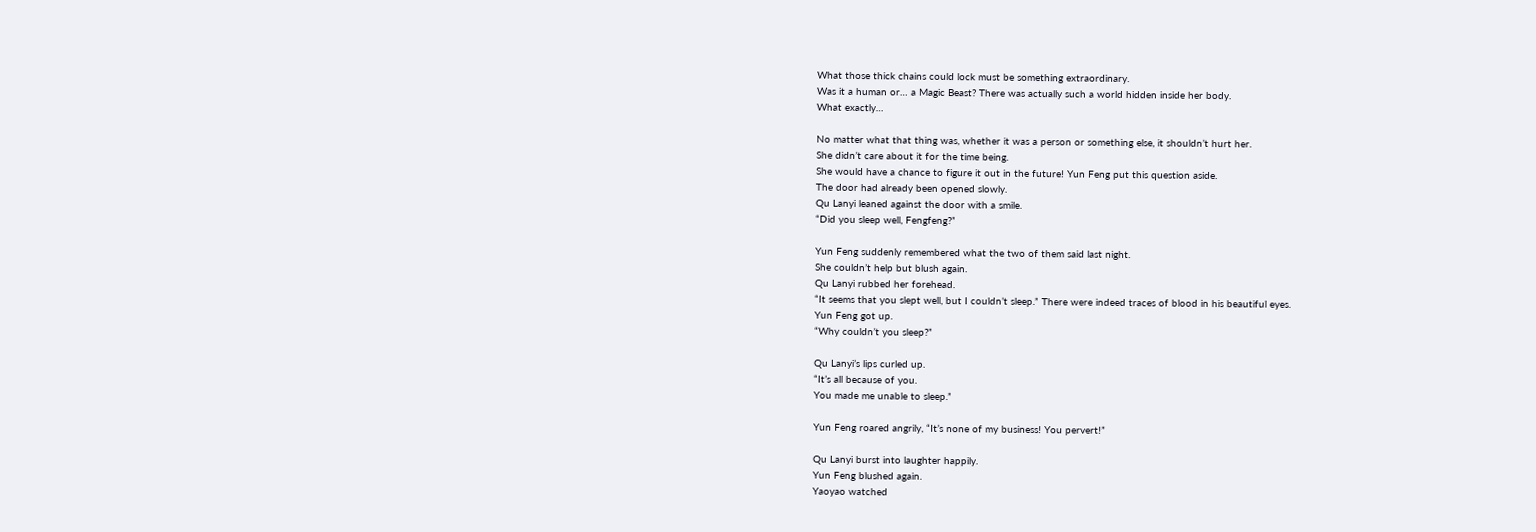What those thick chains could lock must be something extraordinary.
Was it a human or… a Magic Beast? There was actually such a world hidden inside her body.
What exactly…

No matter what that thing was, whether it was a person or something else, it shouldn’t hurt her.
She didn’t care about it for the time being.
She would have a chance to figure it out in the future! Yun Feng put this question aside.
The door had already been opened slowly.
Qu Lanyi leaned against the door with a smile.
“Did you sleep well, Fengfeng?”

Yun Feng suddenly remembered what the two of them said last night.
She couldn’t help but blush again.
Qu Lanyi rubbed her forehead.
“It seems that you slept well, but I couldn’t sleep.” There were indeed traces of blood in his beautiful eyes.
Yun Feng got up.
“Why couldn’t you sleep?”

Qu Lanyi’s lips curled up.
“It’s all because of you.
You made me unable to sleep.”

Yun Feng roared angrily, “It’s none of my business! You pervert!”

Qu Lanyi burst into laughter happily.
Yun Feng blushed again.
Yaoyao watched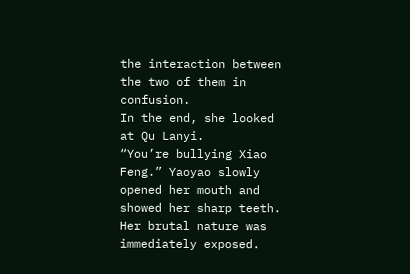the interaction between the two of them in confusion.
In the end, she looked at Qu Lanyi.
“You’re bullying Xiao Feng.” Yaoyao slowly opened her mouth and showed her sharp teeth.
Her brutal nature was immediately exposed.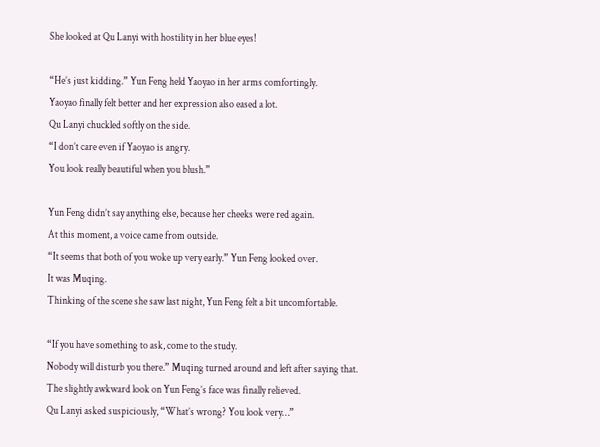She looked at Qu Lanyi with hostility in her blue eyes!

“He’s just kidding.” Yun Feng held Yaoyao in her arms comfortingly.
Yaoyao finally felt better and her expression also eased a lot.
Qu Lanyi chuckled softly on the side.
“I don’t care even if Yaoyao is angry.
You look really beautiful when you blush.”

Yun Feng didn’t say anything else, because her cheeks were red again.
At this moment, a voice came from outside.
“It seems that both of you woke up very early.” Yun Feng looked over.
It was Muqing.
Thinking of the scene she saw last night, Yun Feng felt a bit uncomfortable.

“If you have something to ask, come to the study.
Nobody will disturb you there.” Muqing turned around and left after saying that.
The slightly awkward look on Yun Feng’s face was finally relieved.
Qu Lanyi asked suspiciously, “What’s wrong? You look very…”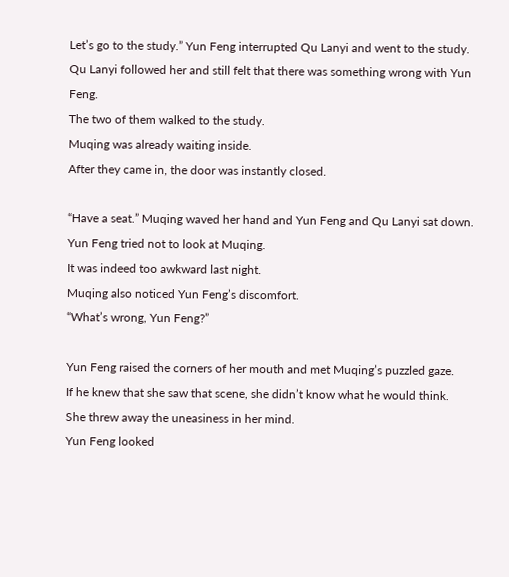Let’s go to the study.” Yun Feng interrupted Qu Lanyi and went to the study.
Qu Lanyi followed her and still felt that there was something wrong with Yun Feng.
The two of them walked to the study.
Muqing was already waiting inside.
After they came in, the door was instantly closed.

“Have a seat.” Muqing waved her hand and Yun Feng and Qu Lanyi sat down.
Yun Feng tried not to look at Muqing.
It was indeed too awkward last night.
Muqing also noticed Yun Feng’s discomfort.
“What’s wrong, Yun Feng?”

Yun Feng raised the corners of her mouth and met Muqing’s puzzled gaze.
If he knew that she saw that scene, she didn’t know what he would think.
She threw away the uneasiness in her mind.
Yun Feng looked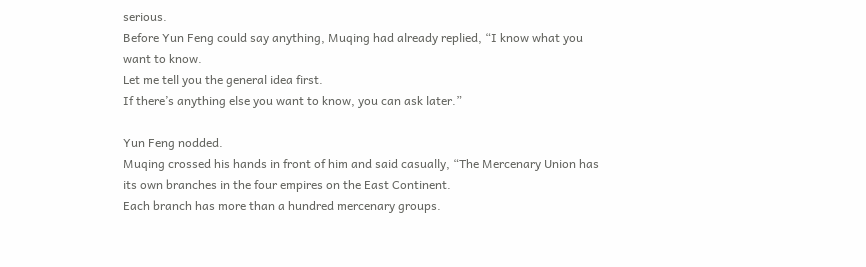serious.
Before Yun Feng could say anything, Muqing had already replied, “I know what you want to know.
Let me tell you the general idea first.
If there’s anything else you want to know, you can ask later.”

Yun Feng nodded.
Muqing crossed his hands in front of him and said casually, “The Mercenary Union has its own branches in the four empires on the East Continent.
Each branch has more than a hundred mercenary groups.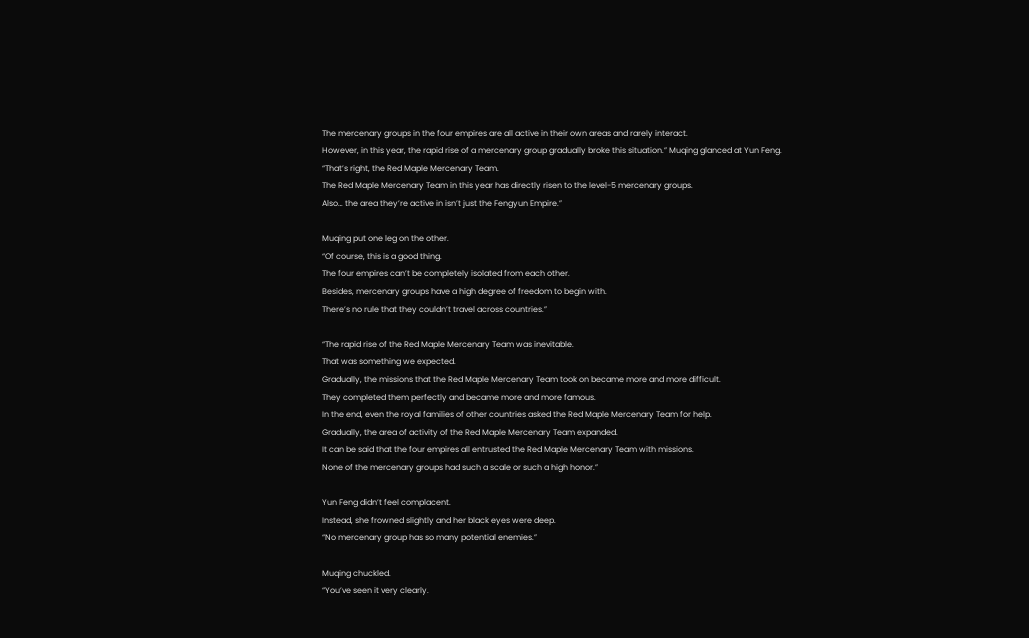The mercenary groups in the four empires are all active in their own areas and rarely interact.
However, in this year, the rapid rise of a mercenary group gradually broke this situation.” Muqing glanced at Yun Feng.
“That’s right, the Red Maple Mercenary Team.
The Red Maple Mercenary Team in this year has directly risen to the level-5 mercenary groups.
Also… the area they’re active in isn’t just the Fengyun Empire.”

Muqing put one leg on the other.
“Of course, this is a good thing.
The four empires can’t be completely isolated from each other.
Besides, mercenary groups have a high degree of freedom to begin with.
There’s no rule that they couldn’t travel across countries.”

“The rapid rise of the Red Maple Mercenary Team was inevitable.
That was something we expected.
Gradually, the missions that the Red Maple Mercenary Team took on became more and more difficult.
They completed them perfectly and became more and more famous.
In the end, even the royal families of other countries asked the Red Maple Mercenary Team for help.
Gradually, the area of activity of the Red Maple Mercenary Team expanded.
It can be said that the four empires all entrusted the Red Maple Mercenary Team with missions.
None of the mercenary groups had such a scale or such a high honor.”

Yun Feng didn’t feel complacent.
Instead, she frowned slightly and her black eyes were deep.
“No mercenary group has so many potential enemies.”

Muqing chuckled.
“You’ve seen it very clearly.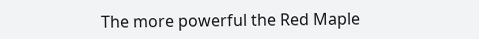The more powerful the Red Maple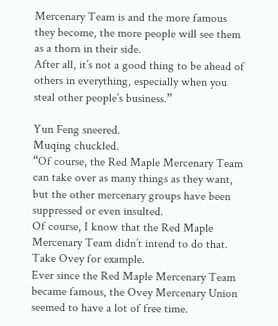Mercenary Team is and the more famous they become, the more people will see them as a thorn in their side.
After all, it’s not a good thing to be ahead of others in everything, especially when you steal other people’s business.”

Yun Feng sneered.
Muqing chuckled.
“Of course, the Red Maple Mercenary Team can take over as many things as they want, but the other mercenary groups have been suppressed or even insulted.
Of course, I know that the Red Maple Mercenary Team didn’t intend to do that.
Take Ovey for example.
Ever since the Red Maple Mercenary Team became famous, the Ovey Mercenary Union seemed to have a lot of free time.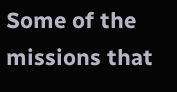Some of the missions that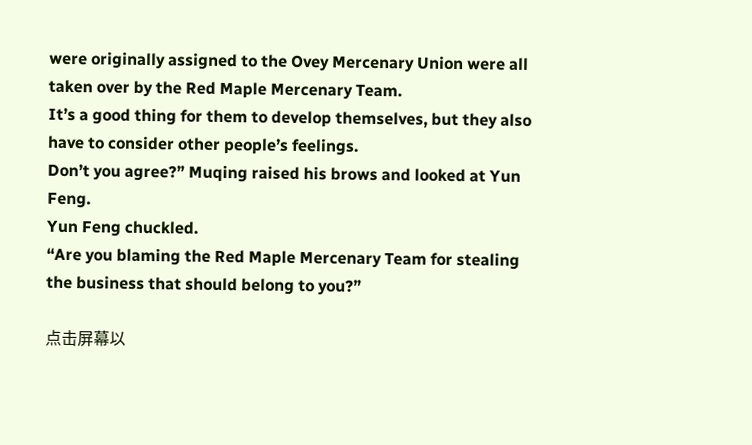were originally assigned to the Ovey Mercenary Union were all taken over by the Red Maple Mercenary Team.
It’s a good thing for them to develop themselves, but they also have to consider other people’s feelings.
Don’t you agree?” Muqing raised his brows and looked at Yun Feng.
Yun Feng chuckled.
“Are you blaming the Red Maple Mercenary Team for stealing the business that should belong to you?”

点击屏幕以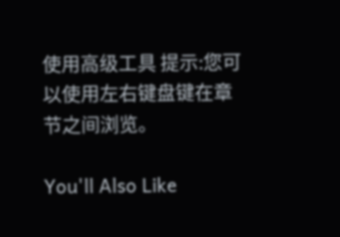使用高级工具 提示:您可以使用左右键盘键在章节之间浏览。

You'll Also Like